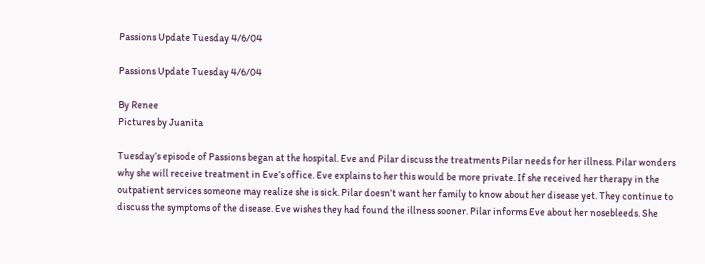Passions Update Tuesday 4/6/04

Passions Update Tuesday 4/6/04

By Renee
Pictures by Juanita

Tuesday’s episode of Passions began at the hospital. Eve and Pilar discuss the treatments Pilar needs for her illness. Pilar wonders why she will receive treatment in Eve’s office. Eve explains to her this would be more private. If she received her therapy in the outpatient services someone may realize she is sick. Pilar doesn’t want her family to know about her disease yet. They continue to discuss the symptoms of the disease. Eve wishes they had found the illness sooner. Pilar informs Eve about her nosebleeds. She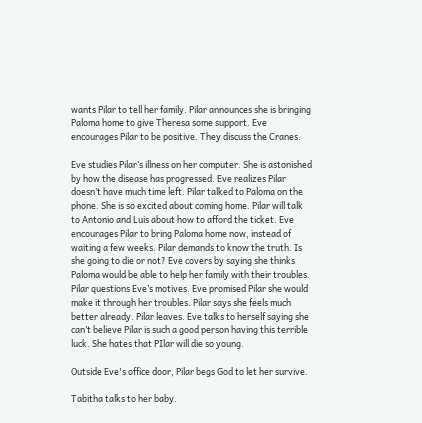wants Pilar to tell her family. Pilar announces she is bringing Paloma home to give Theresa some support. Eve encourages Pilar to be positive. They discuss the Cranes.

Eve studies Pilar’s illness on her computer. She is astonished by how the disease has progressed. Eve realizes Pilar doesn’t have much time left. Pilar talked to Paloma on the phone. She is so excited about coming home. Pilar will talk to Antonio and Luis about how to afford the ticket. Eve encourages Pilar to bring Paloma home now, instead of waiting a few weeks. Pilar demands to know the truth. Is she going to die or not? Eve covers by saying she thinks Paloma would be able to help her family with their troubles. Pilar questions Eve’s motives. Eve promised Pilar she would make it through her troubles. Pilar says she feels much better already. Pilar leaves. Eve talks to herself saying she can’t believe Pilar is such a good person having this terrible luck. She hates that PIlar will die so young.

Outside Eve's office door, Pilar begs God to let her survive.

Tabitha talks to her baby.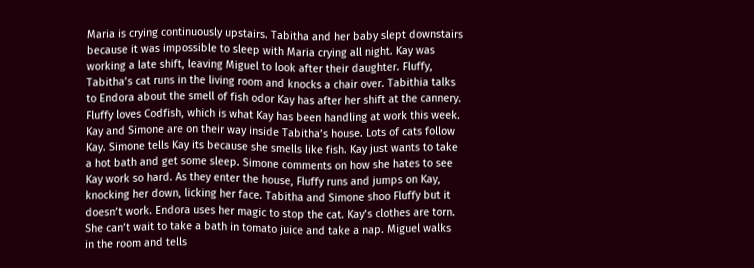Maria is crying continuously upstairs. Tabitha and her baby slept downstairs because it was impossible to sleep with Maria crying all night. Kay was working a late shift, leaving Miguel to look after their daughter. Fluffy, Tabitha’s cat runs in the living room and knocks a chair over. Tabithia talks to Endora about the smell of fish odor Kay has after her shift at the cannery. Fluffy loves Codfish, which is what Kay has been handling at work this week. Kay and Simone are on their way inside Tabitha’s house. Lots of cats follow Kay. Simone tells Kay its because she smells like fish. Kay just wants to take a hot bath and get some sleep. Simone comments on how she hates to see Kay work so hard. As they enter the house, Fluffy runs and jumps on Kay, knocking her down, licking her face. Tabitha and Simone shoo Fluffy but it doesn’t work. Endora uses her magic to stop the cat. Kay’s clothes are torn. She can’t wait to take a bath in tomato juice and take a nap. Miguel walks in the room and tells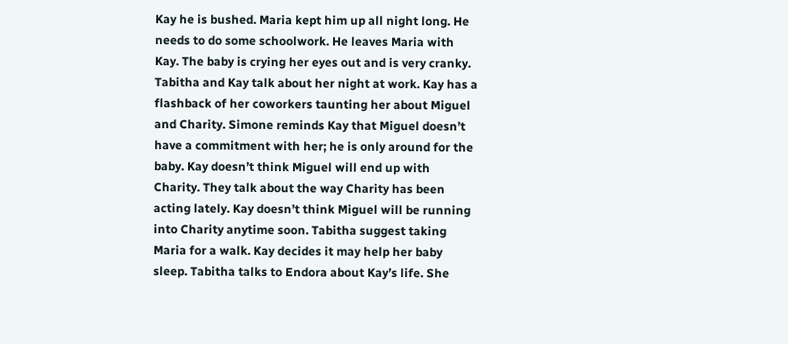Kay he is bushed. Maria kept him up all night long. He needs to do some schoolwork. He leaves Maria with Kay. The baby is crying her eyes out and is very cranky. Tabitha and Kay talk about her night at work. Kay has a flashback of her coworkers taunting her about Miguel and Charity. Simone reminds Kay that Miguel doesn’t have a commitment with her; he is only around for the baby. Kay doesn’t think Miguel will end up with Charity. They talk about the way Charity has been acting lately. Kay doesn’t think Miguel will be running into Charity anytime soon. Tabitha suggest taking Maria for a walk. Kay decides it may help her baby sleep. Tabitha talks to Endora about Kay’s life. She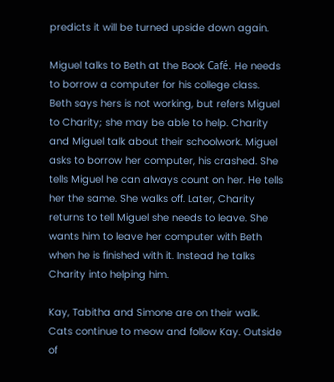predicts it will be turned upside down again.

Miguel talks to Beth at the Book Café. He needs to borrow a computer for his college class. Beth says hers is not working, but refers Miguel to Charity; she may be able to help. Charity and Miguel talk about their schoolwork. Miguel asks to borrow her computer, his crashed. She tells Miguel he can always count on her. He tells her the same. She walks off. Later, Charity returns to tell Miguel she needs to leave. She wants him to leave her computer with Beth when he is finished with it. Instead he talks Charity into helping him.

Kay, Tabitha and Simone are on their walk. Cats continue to meow and follow Kay. Outside of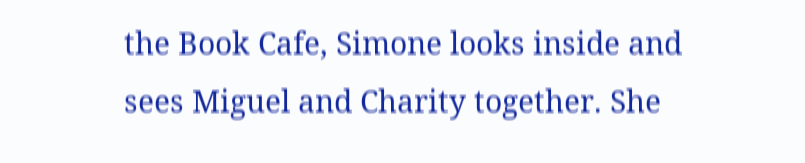the Book Cafe, Simone looks inside and sees Miguel and Charity together. She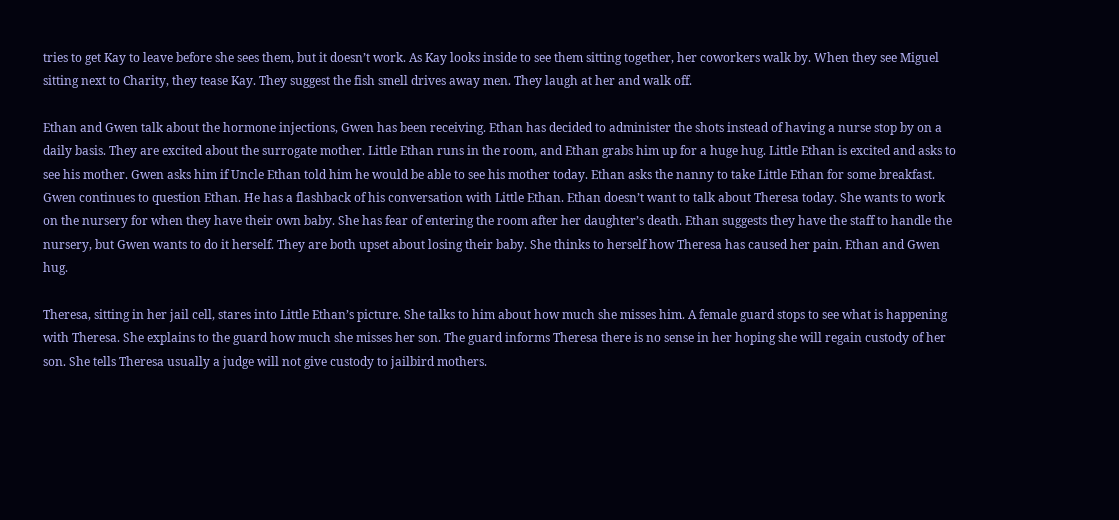tries to get Kay to leave before she sees them, but it doesn’t work. As Kay looks inside to see them sitting together, her coworkers walk by. When they see Miguel sitting next to Charity, they tease Kay. They suggest the fish smell drives away men. They laugh at her and walk off.

Ethan and Gwen talk about the hormone injections, Gwen has been receiving. Ethan has decided to administer the shots instead of having a nurse stop by on a daily basis. They are excited about the surrogate mother. Little Ethan runs in the room, and Ethan grabs him up for a huge hug. Little Ethan is excited and asks to see his mother. Gwen asks him if Uncle Ethan told him he would be able to see his mother today. Ethan asks the nanny to take Little Ethan for some breakfast. Gwen continues to question Ethan. He has a flashback of his conversation with Little Ethan. Ethan doesn’t want to talk about Theresa today. She wants to work on the nursery for when they have their own baby. She has fear of entering the room after her daughter’s death. Ethan suggests they have the staff to handle the nursery, but Gwen wants to do it herself. They are both upset about losing their baby. She thinks to herself how Theresa has caused her pain. Ethan and Gwen hug.

Theresa, sitting in her jail cell, stares into Little Ethan’s picture. She talks to him about how much she misses him. A female guard stops to see what is happening with Theresa. She explains to the guard how much she misses her son. The guard informs Theresa there is no sense in her hoping she will regain custody of her son. She tells Theresa usually a judge will not give custody to jailbird mothers.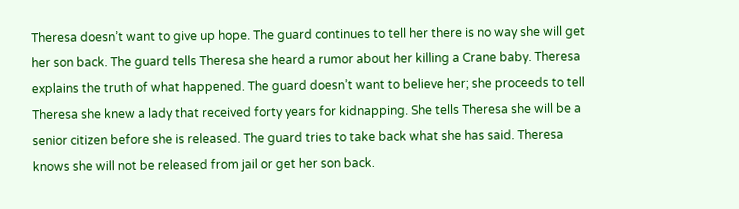Theresa doesn’t want to give up hope. The guard continues to tell her there is no way she will get her son back. The guard tells Theresa she heard a rumor about her killing a Crane baby. Theresa explains the truth of what happened. The guard doesn’t want to believe her; she proceeds to tell Theresa she knew a lady that received forty years for kidnapping. She tells Theresa she will be a senior citizen before she is released. The guard tries to take back what she has said. Theresa knows she will not be released from jail or get her son back.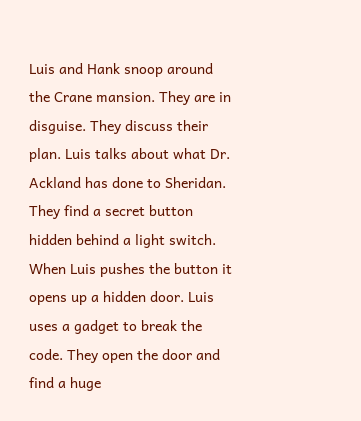Luis and Hank snoop around the Crane mansion. They are in disguise. They discuss their plan. Luis talks about what Dr. Ackland has done to Sheridan. They find a secret button hidden behind a light switch. When Luis pushes the button it opens up a hidden door. Luis uses a gadget to break the code. They open the door and find a huge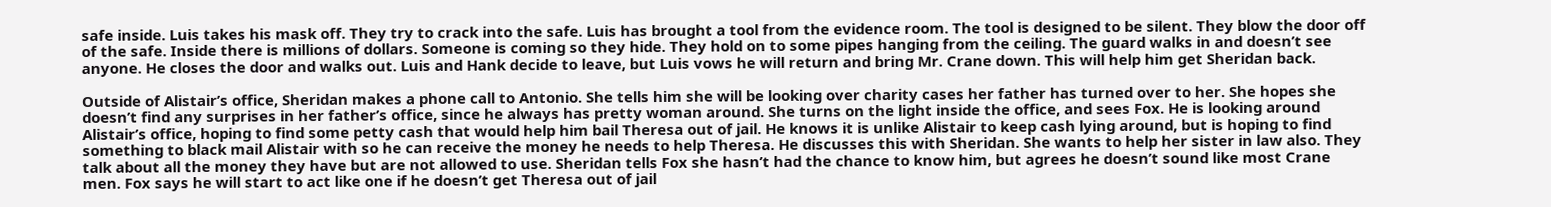safe inside. Luis takes his mask off. They try to crack into the safe. Luis has brought a tool from the evidence room. The tool is designed to be silent. They blow the door off of the safe. Inside there is millions of dollars. Someone is coming so they hide. They hold on to some pipes hanging from the ceiling. The guard walks in and doesn’t see anyone. He closes the door and walks out. Luis and Hank decide to leave, but Luis vows he will return and bring Mr. Crane down. This will help him get Sheridan back.

Outside of Alistair’s office, Sheridan makes a phone call to Antonio. She tells him she will be looking over charity cases her father has turned over to her. She hopes she doesn’t find any surprises in her father’s office, since he always has pretty woman around. She turns on the light inside the office, and sees Fox. He is looking around Alistair’s office, hoping to find some petty cash that would help him bail Theresa out of jail. He knows it is unlike Alistair to keep cash lying around, but is hoping to find something to black mail Alistair with so he can receive the money he needs to help Theresa. He discusses this with Sheridan. She wants to help her sister in law also. They talk about all the money they have but are not allowed to use. Sheridan tells Fox she hasn’t had the chance to know him, but agrees he doesn’t sound like most Crane men. Fox says he will start to act like one if he doesn’t get Theresa out of jail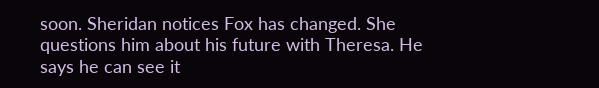soon. Sheridan notices Fox has changed. She questions him about his future with Theresa. He says he can see it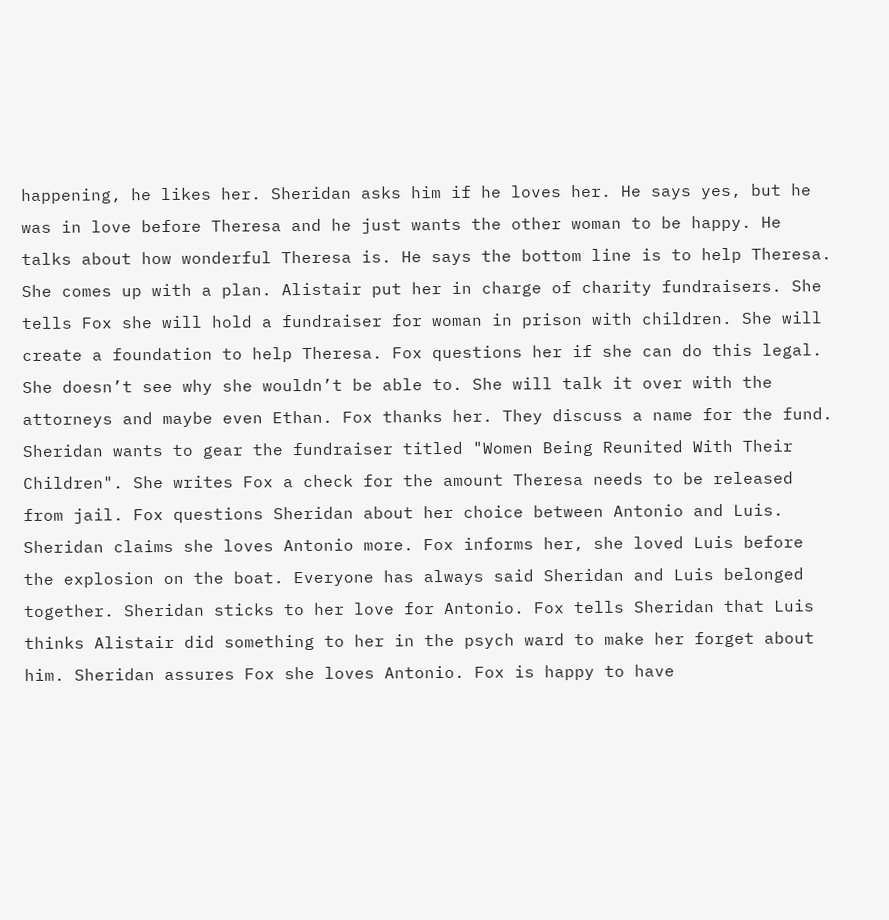happening, he likes her. Sheridan asks him if he loves her. He says yes, but he was in love before Theresa and he just wants the other woman to be happy. He talks about how wonderful Theresa is. He says the bottom line is to help Theresa. She comes up with a plan. Alistair put her in charge of charity fundraisers. She tells Fox she will hold a fundraiser for woman in prison with children. She will create a foundation to help Theresa. Fox questions her if she can do this legal. She doesn’t see why she wouldn’t be able to. She will talk it over with the attorneys and maybe even Ethan. Fox thanks her. They discuss a name for the fund. Sheridan wants to gear the fundraiser titled "Women Being Reunited With Their Children". She writes Fox a check for the amount Theresa needs to be released from jail. Fox questions Sheridan about her choice between Antonio and Luis. Sheridan claims she loves Antonio more. Fox informs her, she loved Luis before the explosion on the boat. Everyone has always said Sheridan and Luis belonged together. Sheridan sticks to her love for Antonio. Fox tells Sheridan that Luis thinks Alistair did something to her in the psych ward to make her forget about him. Sheridan assures Fox she loves Antonio. Fox is happy to have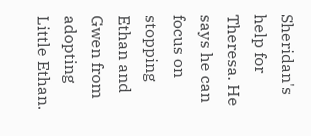Sheridan's help for Theresa. He says he can focus on stopping Ethan and Gwen from adopting Little Ethan.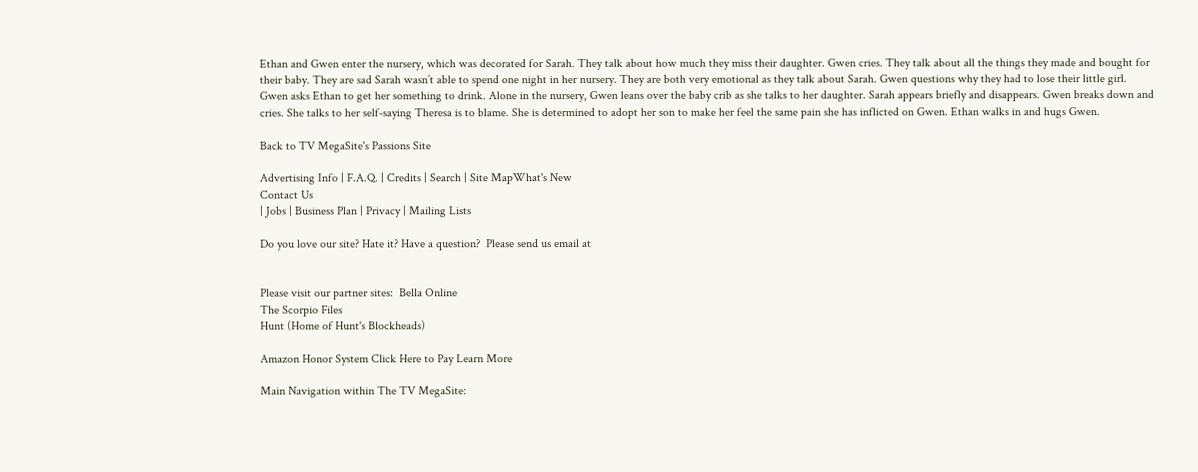Ethan and Gwen enter the nursery, which was decorated for Sarah. They talk about how much they miss their daughter. Gwen cries. They talk about all the things they made and bought for their baby. They are sad Sarah wasn’t able to spend one night in her nursery. They are both very emotional as they talk about Sarah. Gwen questions why they had to lose their little girl. Gwen asks Ethan to get her something to drink. Alone in the nursery, Gwen leans over the baby crib as she talks to her daughter. Sarah appears briefly and disappears. Gwen breaks down and cries. She talks to her self-saying Theresa is to blame. She is determined to adopt her son to make her feel the same pain she has inflicted on Gwen. Ethan walks in and hugs Gwen.

Back to TV MegaSite's Passions Site

Advertising Info | F.A.Q. | Credits | Search | Site MapWhat's New
Contact Us
| Jobs | Business Plan | Privacy | Mailing Lists

Do you love our site? Hate it? Have a question?  Please send us email at


Please visit our partner sites:  Bella Online
The Scorpio Files
Hunt (Home of Hunt's Blockheads)

Amazon Honor System Click Here to Pay Learn More

Main Navigation within The TV MegaSite: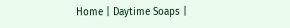Home | Daytime Soaps |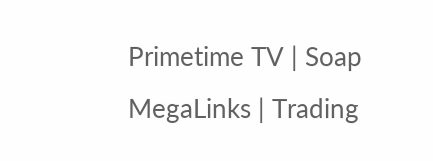Primetime TV | Soap MegaLinks | Trading